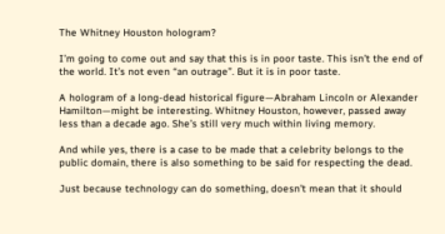The Whitney Houston hologram?

I’m going to come out and say that this is in poor taste. This isn’t the end of the world. It’s not even “an outrage”. But it is in poor taste.

A hologram of a long-dead historical figure—Abraham Lincoln or Alexander Hamilton—might be interesting. Whitney Houston, however, passed away less than a decade ago. She’s still very much within living memory.

And while yes, there is a case to be made that a celebrity belongs to the public domain, there is also something to be said for respecting the dead.

Just because technology can do something, doesn’t mean that it should